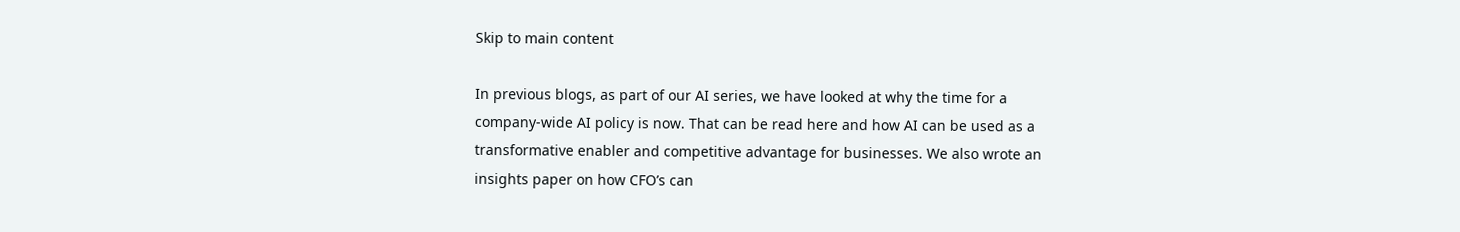Skip to main content

In previous blogs, as part of our AI series, we have looked at why the time for a company-wide AI policy is now. That can be read here and how AI can be used as a transformative enabler and competitive advantage for businesses. We also wrote an insights paper on how CFO’s can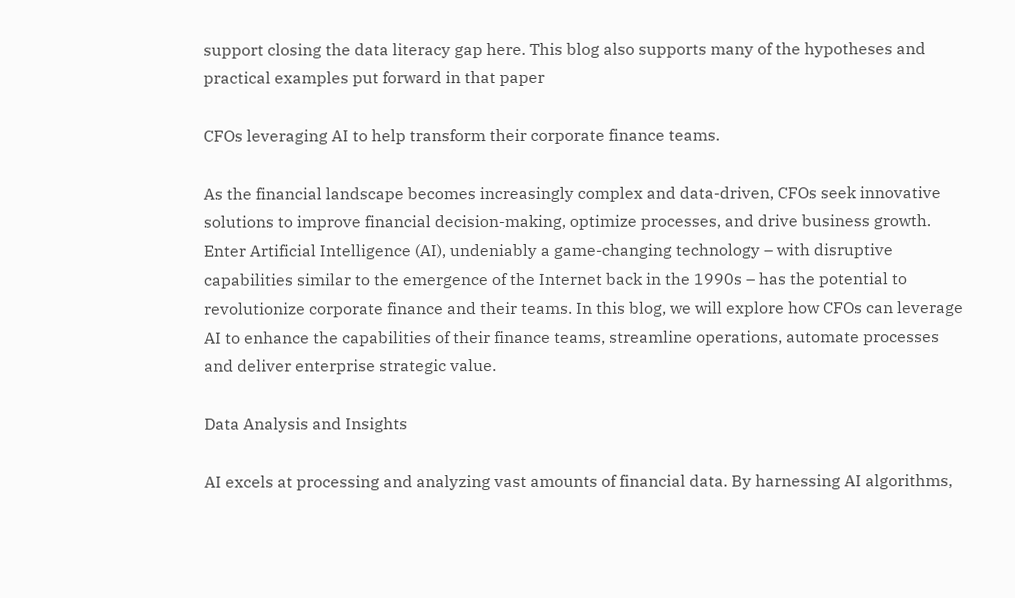support closing the data literacy gap here. This blog also supports many of the hypotheses and practical examples put forward in that paper

CFOs leveraging AI to help transform their corporate finance teams.

As the financial landscape becomes increasingly complex and data-driven, CFOs seek innovative solutions to improve financial decision-making, optimize processes, and drive business growth. Enter Artificial Intelligence (AI), undeniably a game-changing technology – with disruptive capabilities similar to the emergence of the Internet back in the 1990s – has the potential to revolutionize corporate finance and their teams. In this blog, we will explore how CFOs can leverage AI to enhance the capabilities of their finance teams, streamline operations, automate processes and deliver enterprise strategic value.

Data Analysis and Insights

AI excels at processing and analyzing vast amounts of financial data. By harnessing AI algorithms,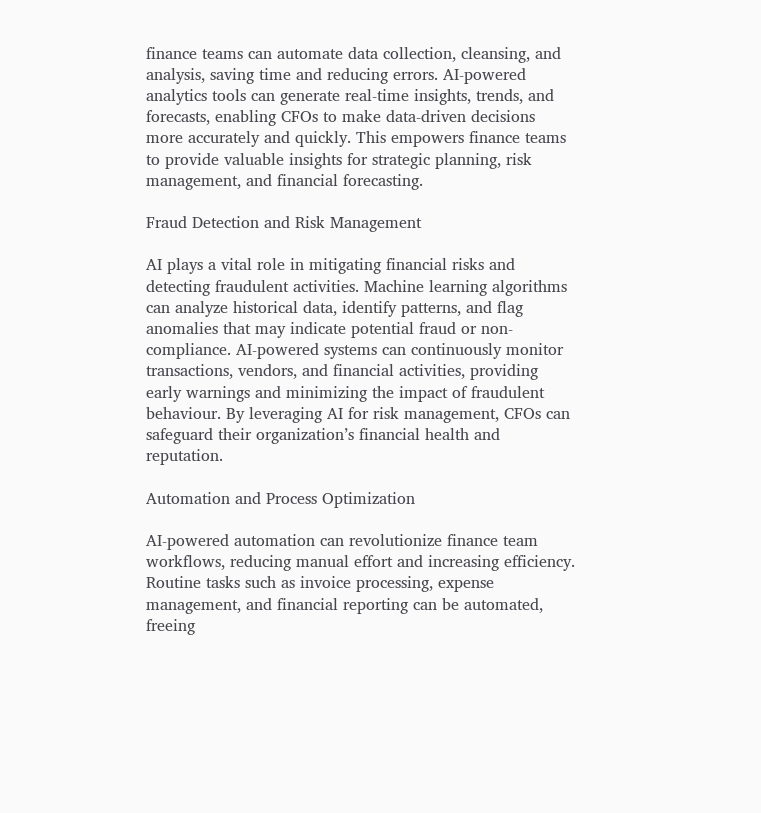finance teams can automate data collection, cleansing, and analysis, saving time and reducing errors. AI-powered analytics tools can generate real-time insights, trends, and forecasts, enabling CFOs to make data-driven decisions more accurately and quickly. This empowers finance teams to provide valuable insights for strategic planning, risk management, and financial forecasting.

Fraud Detection and Risk Management

AI plays a vital role in mitigating financial risks and detecting fraudulent activities. Machine learning algorithms can analyze historical data, identify patterns, and flag anomalies that may indicate potential fraud or non-compliance. AI-powered systems can continuously monitor transactions, vendors, and financial activities, providing early warnings and minimizing the impact of fraudulent behaviour. By leveraging AI for risk management, CFOs can safeguard their organization’s financial health and reputation.

Automation and Process Optimization

AI-powered automation can revolutionize finance team workflows, reducing manual effort and increasing efficiency. Routine tasks such as invoice processing, expense management, and financial reporting can be automated, freeing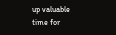up valuable time for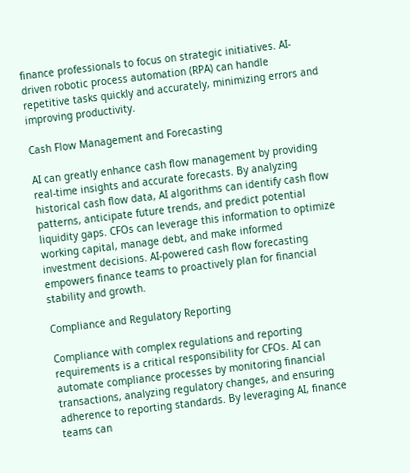finance professionals to focus on strategic initiatives. AI-driven robotic process automation (RPA) can handle repetitive tasks quickly and accurately, minimizing errors and improving productivity.

Cash Flow Management and Forecasting

AI can greatly enhance cash flow management by providing real-time insights and accurate forecasts. By analyzing historical cash flow data, AI algorithms can identify cash flow patterns, anticipate future trends, and predict potential liquidity gaps. CFOs can leverage this information to optimize working capital, manage debt, and make informed investment decisions. AI-powered cash flow forecasting empowers finance teams to proactively plan for financial stability and growth.

Compliance and Regulatory Reporting

Compliance with complex regulations and reporting requirements is a critical responsibility for CFOs. AI can automate compliance processes by monitoring financial transactions, analyzing regulatory changes, and ensuring adherence to reporting standards. By leveraging AI, finance teams can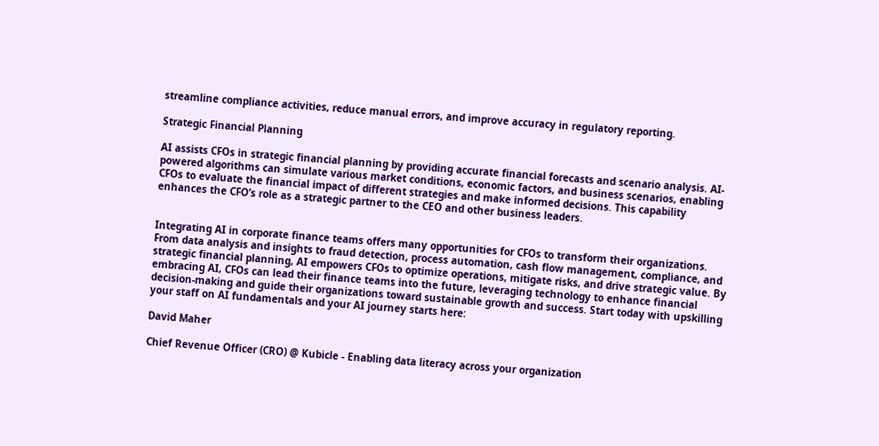streamline compliance activities, reduce manual errors, and improve accuracy in regulatory reporting.

Strategic Financial Planning

AI assists CFOs in strategic financial planning by providing accurate financial forecasts and scenario analysis. AI-powered algorithms can simulate various market conditions, economic factors, and business scenarios, enabling CFOs to evaluate the financial impact of different strategies and make informed decisions. This capability enhances the CFO’s role as a strategic partner to the CEO and other business leaders.


Integrating AI in corporate finance teams offers many opportunities for CFOs to transform their organizations. From data analysis and insights to fraud detection, process automation, cash flow management, compliance, and strategic financial planning, AI empowers CFOs to optimize operations, mitigate risks, and drive strategic value. By embracing AI, CFOs can lead their finance teams into the future, leveraging technology to enhance financial decision-making and guide their organizations toward sustainable growth and success. Start today with upskilling your staff on AI fundamentals and your AI journey starts here:

David Maher

Chief Revenue Officer (CRO) @ Kubicle - Enabling data literacy across your organization